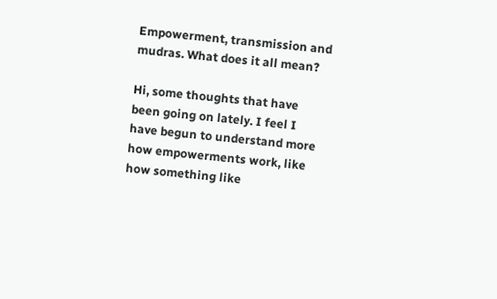Empowerment, transmission and mudras. What does it all mean?

Hi, some thoughts that have been going on lately. I feel I have begun to understand more how empowerments work, like how something like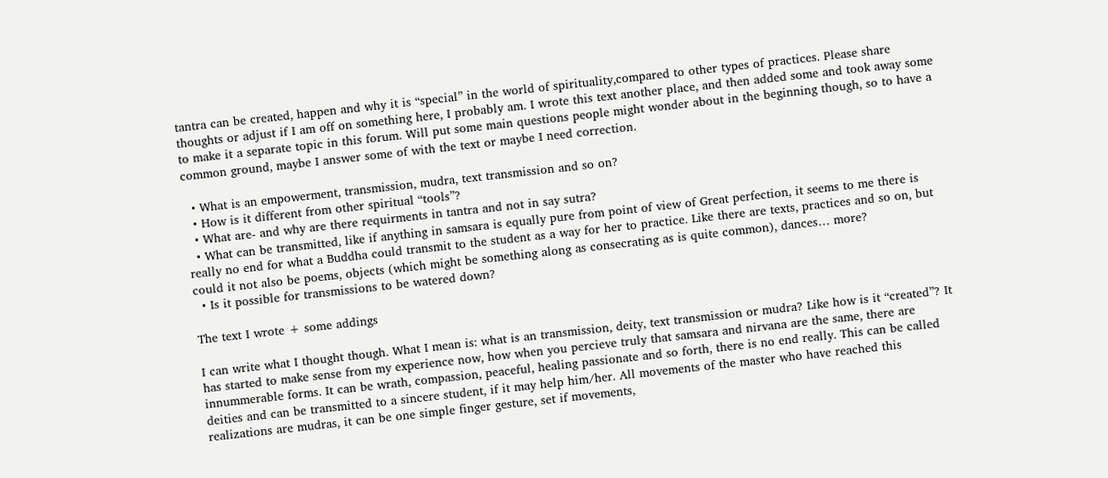tantra can be created, happen and why it is “special” in the world of spirituality,compared to other types of practices. Please share thoughts or adjust if I am off on something here, I probably am. I wrote this text another place, and then added some and took away some to make it a separate topic in this forum. Will put some main questions people might wonder about in the beginning though, so to have a common ground, maybe I answer some of with the text or maybe I need correction.

  • What is an empowerment, transmission, mudra, text transmission and so on?
  • How is it different from other spiritual “tools”?
  • What are- and why are there requirments in tantra and not in say sutra?
  • What can be transmitted, like if anything in samsara is equally pure from point of view of Great perfection, it seems to me there is really no end for what a Buddha could transmit to the student as a way for her to practice. Like there are texts, practices and so on, but could it not also be poems, objects (which might be something along as consecrating as is quite common), dances… more?
  • Is it possible for transmissions to be watered down?

The text I wrote + some addings

I can write what I thought though. What I mean is: what is an transmission, deity, text transmission or mudra? Like how is it “created”? It has started to make sense from my experience now, how when you percieve truly that samsara and nirvana are the same, there are innummerable forms. It can be wrath, compassion, peaceful, healing passionate and so forth, there is no end really. This can be called deities and can be transmitted to a sincere student, if it may help him/her. All movements of the master who have reached this realizations are mudras, it can be one simple finger gesture, set if movements,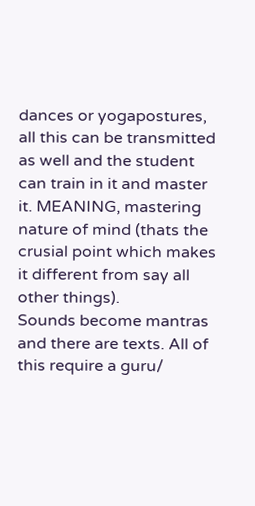dances or yogapostures, all this can be transmitted as well and the student can train in it and master it. MEANING, mastering nature of mind (thats the crusial point which makes it different from say all other things).
Sounds become mantras and there are texts. All of this require a guru/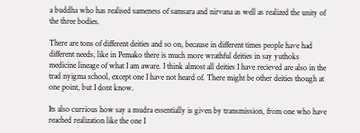a buddha who has realised sameness of samsara and nirvana as well as realized the unity of the three bodies.

There are tons of different deities and so on, because in different times people have had different needs, like in Pemako there is much more wrathful deities in say yuthoks medicine lineage of what I am aware. I think almost all deities I have recieved are also in the trad nyigma school, except one I have not heard of. There might be other deities though at one point, but I dont know.

Its also currious how say a mudra essentially is given by transmission, from one who have reached realization like the one I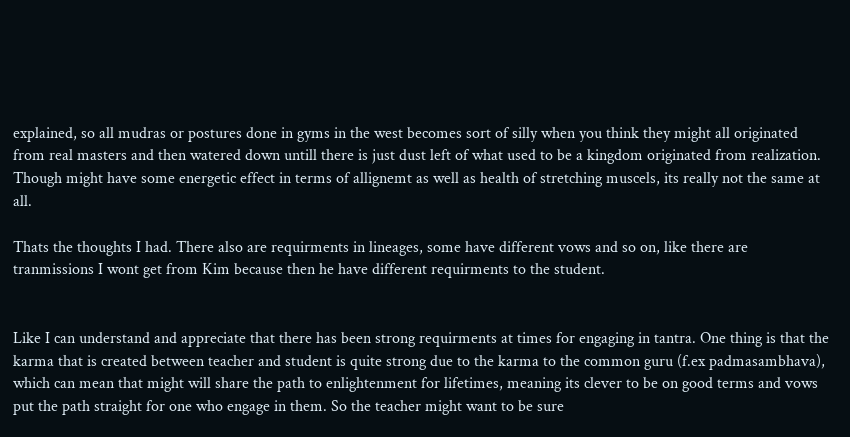explained, so all mudras or postures done in gyms in the west becomes sort of silly when you think they might all originated from real masters and then watered down untill there is just dust left of what used to be a kingdom originated from realization. Though might have some energetic effect in terms of allignemt as well as health of stretching muscels, its really not the same at all.

Thats the thoughts I had. There also are requirments in lineages, some have different vows and so on, like there are tranmissions I wont get from Kim because then he have different requirments to the student.


Like I can understand and appreciate that there has been strong requirments at times for engaging in tantra. One thing is that the karma that is created between teacher and student is quite strong due to the karma to the common guru (f.ex padmasambhava), which can mean that might will share the path to enlightenment for lifetimes, meaning its clever to be on good terms and vows put the path straight for one who engage in them. So the teacher might want to be sure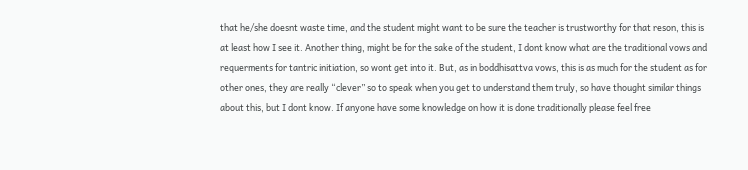that he/she doesnt waste time, and the student might want to be sure the teacher is trustworthy for that reson, this is at least how I see it. Another thing, might be for the sake of the student, I dont know what are the traditional vows and requerments for tantric initiation, so wont get into it. But, as in boddhisattva vows, this is as much for the student as for other ones, they are really “clever” so to speak when you get to understand them truly, so have thought similar things about this, but I dont know. If anyone have some knowledge on how it is done traditionally please feel free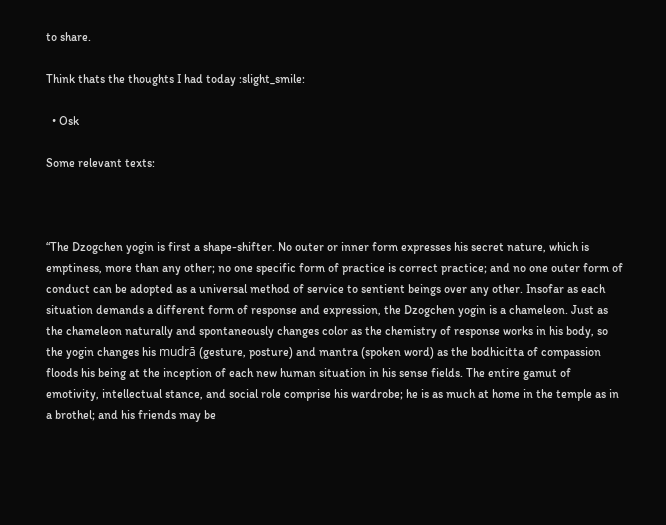to share.

Think thats the thoughts I had today :slight_smile:

  • Osk

Some relevant texts:



“The Dzogchen yogin is first a shape-shifter. No outer or inner form expresses his secret nature, which is emptiness, more than any other; no one specific form of practice is correct practice; and no one outer form of conduct can be adopted as a universal method of service to sentient beings over any other. Insofar as each situation demands a different form of response and expression, the Dzogchen yogin is a chameleon. Just as the chameleon naturally and spontaneously changes color as the chemistry of response works in his body, so the yogin changes his mudrā (gesture, posture) and mantra (spoken word) as the bodhicitta of compassion floods his being at the inception of each new human situation in his sense fields. The entire gamut of emotivity, intellectual stance, and social role comprise his wardrobe; he is as much at home in the temple as in a brothel; and his friends may be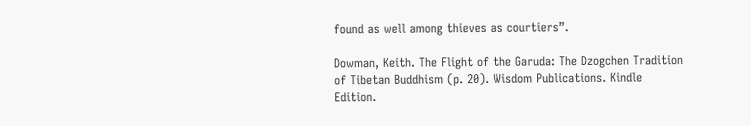found as well among thieves as courtiers”.

Dowman, Keith. The Flight of the Garuda: The Dzogchen Tradition of Tibetan Buddhism (p. 20). Wisdom Publications. Kindle Edition.